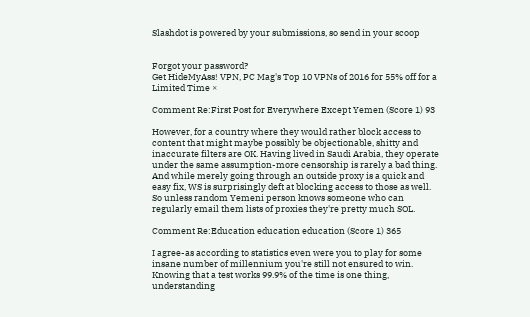Slashdot is powered by your submissions, so send in your scoop


Forgot your password?
Get HideMyAss! VPN, PC Mag's Top 10 VPNs of 2016 for 55% off for a Limited Time ×

Comment Re:First Post for Everywhere Except Yemen (Score 1) 93

However, for a country where they would rather block access to content that might maybe possibly be objectionable, shitty and inaccurate filters are OK. Having lived in Saudi Arabia, they operate under the same assumption-more censorship is rarely a bad thing. And while merely going through an outside proxy is a quick and easy fix, WS is surprisingly deft at blocking access to those as well. So unless random Yemeni person knows someone who can regularly email them lists of proxies they're pretty much SOL.

Comment Re:Education education education (Score 1) 365

I agree-as according to statistics even were you to play for some insane number of millennium you're still not ensured to win. Knowing that a test works 99.9% of the time is one thing, understanding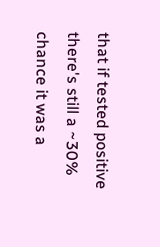that if tested positive there's still a ~30% chance it was a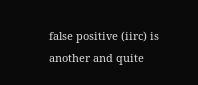false positive (iirc) is another and quite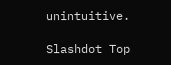unintuitive.

Slashdot Top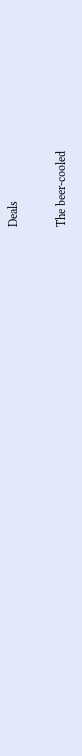Deals

The beer-cooled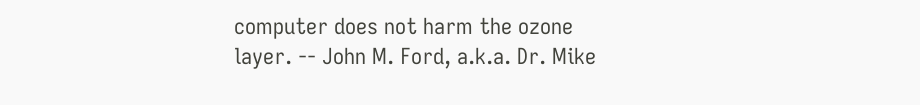computer does not harm the ozone layer. -- John M. Ford, a.k.a. Dr. Mike